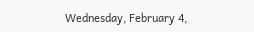Wednesday, February 4,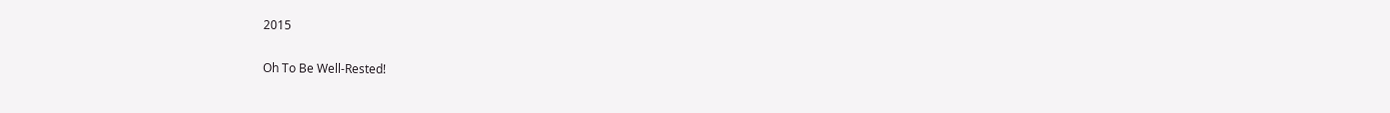2015

Oh To Be Well-Rested!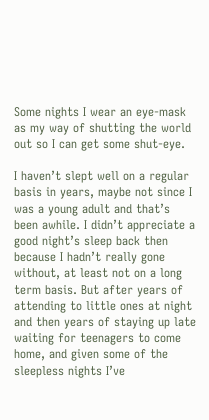Some nights I wear an eye-mask as my way of shutting the world out so I can get some shut-eye.

I haven’t slept well on a regular basis in years, maybe not since I was a young adult and that’s been awhile. I didn’t appreciate a good night’s sleep back then because I hadn’t really gone without, at least not on a long term basis. But after years of attending to little ones at night and then years of staying up late waiting for teenagers to come home, and given some of the sleepless nights I’ve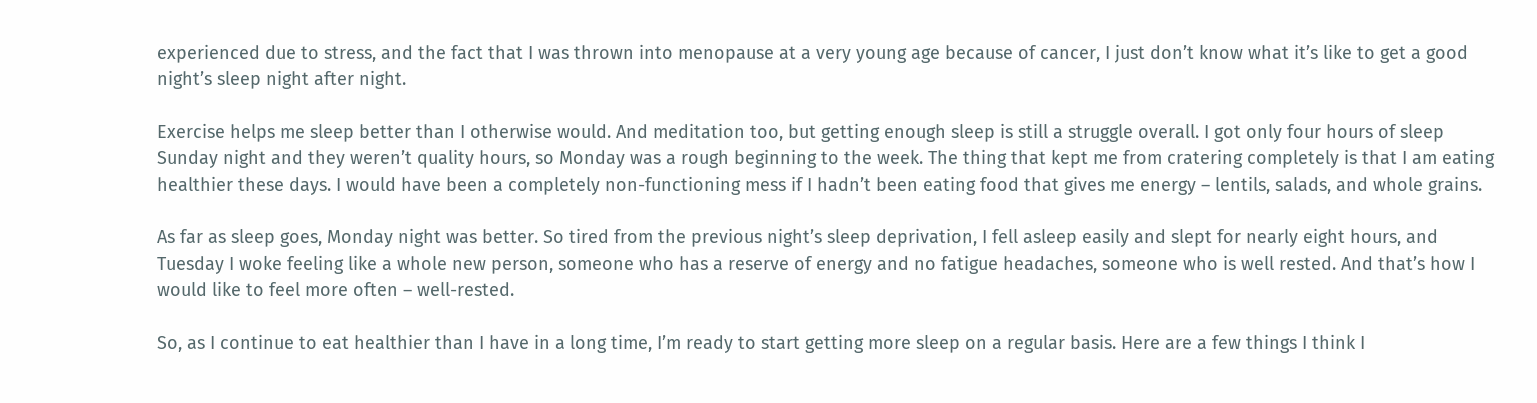experienced due to stress, and the fact that I was thrown into menopause at a very young age because of cancer, I just don’t know what it’s like to get a good night’s sleep night after night.

Exercise helps me sleep better than I otherwise would. And meditation too, but getting enough sleep is still a struggle overall. I got only four hours of sleep Sunday night and they weren’t quality hours, so Monday was a rough beginning to the week. The thing that kept me from cratering completely is that I am eating healthier these days. I would have been a completely non-functioning mess if I hadn’t been eating food that gives me energy – lentils, salads, and whole grains.

As far as sleep goes, Monday night was better. So tired from the previous night’s sleep deprivation, I fell asleep easily and slept for nearly eight hours, and Tuesday I woke feeling like a whole new person, someone who has a reserve of energy and no fatigue headaches, someone who is well rested. And that’s how I would like to feel more often – well-rested.

So, as I continue to eat healthier than I have in a long time, I’m ready to start getting more sleep on a regular basis. Here are a few things I think I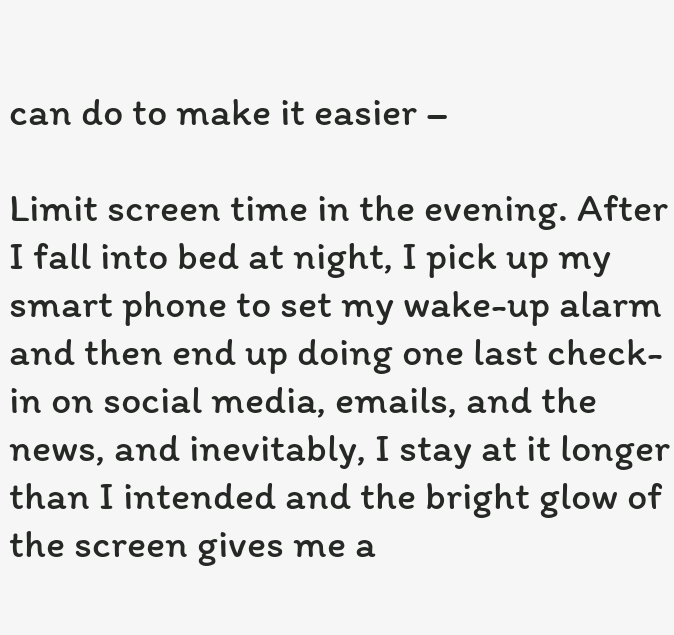can do to make it easier –

Limit screen time in the evening. After I fall into bed at night, I pick up my smart phone to set my wake-up alarm and then end up doing one last check-in on social media, emails, and the news, and inevitably, I stay at it longer than I intended and the bright glow of the screen gives me a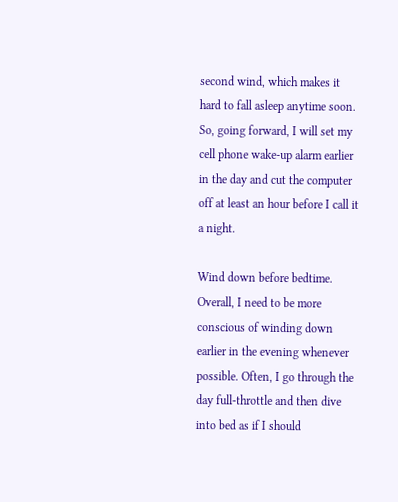second wind, which makes it hard to fall asleep anytime soon. So, going forward, I will set my cell phone wake-up alarm earlier in the day and cut the computer off at least an hour before I call it a night.

Wind down before bedtime. Overall, I need to be more conscious of winding down earlier in the evening whenever possible. Often, I go through the day full-throttle and then dive into bed as if I should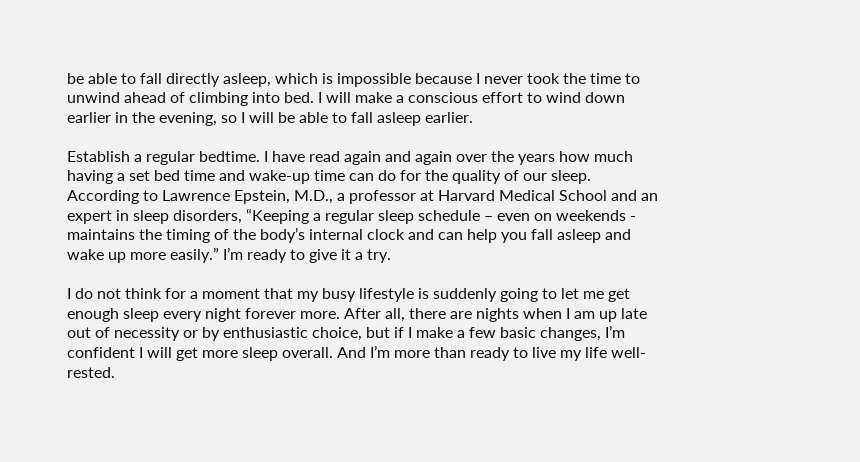be able to fall directly asleep, which is impossible because I never took the time to unwind ahead of climbing into bed. I will make a conscious effort to wind down earlier in the evening, so I will be able to fall asleep earlier.

Establish a regular bedtime. I have read again and again over the years how much having a set bed time and wake-up time can do for the quality of our sleep. According to Lawrence Epstein, M.D., a professor at Harvard Medical School and an expert in sleep disorders, “Keeping a regular sleep schedule – even on weekends - maintains the timing of the body’s internal clock and can help you fall asleep and wake up more easily.” I’m ready to give it a try.

I do not think for a moment that my busy lifestyle is suddenly going to let me get enough sleep every night forever more. After all, there are nights when I am up late out of necessity or by enthusiastic choice, but if I make a few basic changes, I’m confident I will get more sleep overall. And I’m more than ready to live my life well-rested.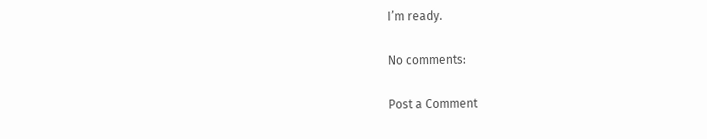I’m ready.

No comments:

Post a Comment